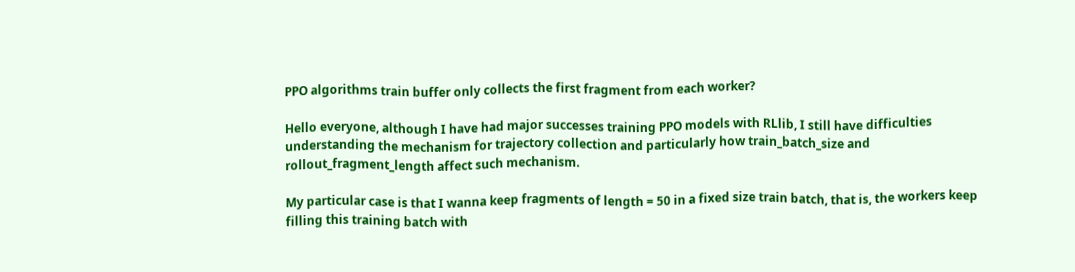PPO algorithms train buffer only collects the first fragment from each worker?

Hello everyone, although I have had major successes training PPO models with RLlib, I still have difficulties understanding the mechanism for trajectory collection and particularly how train_batch_size and rollout_fragment_length affect such mechanism.

My particular case is that I wanna keep fragments of length = 50 in a fixed size train batch, that is, the workers keep filling this training batch with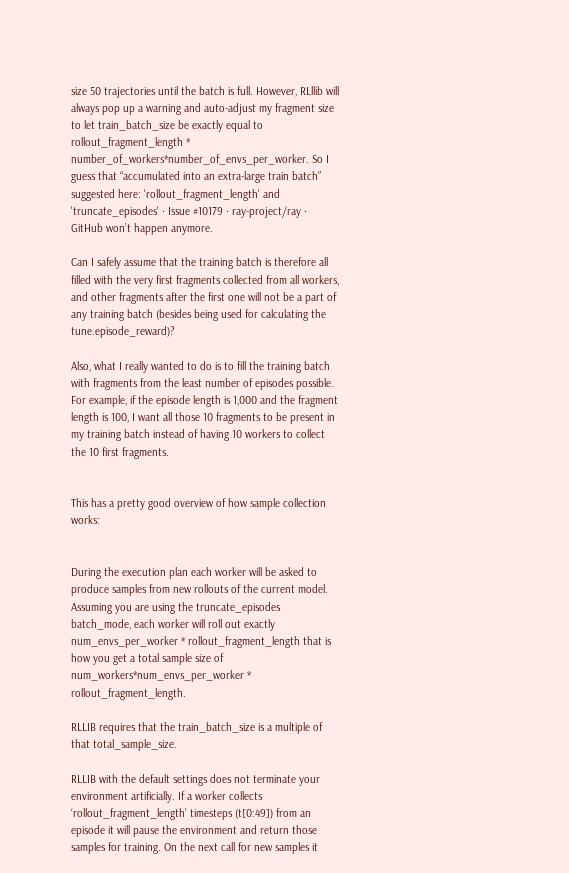size 50 trajectories until the batch is full. However, RLllib will always pop up a warning and auto-adjust my fragment size to let train_batch_size be exactly equal to rollout_fragment_length * number_of_workers*number_of_envs_per_worker. So I guess that “accumulated into an extra-large train batch” suggested here: 'rollout_fragment_length' and 'truncate_episodes' · Issue #10179 · ray-project/ray · GitHub won’t happen anymore.

Can I safely assume that the training batch is therefore all filled with the very first fragments collected from all workers, and other fragments after the first one will not be a part of any training batch (besides being used for calculating the tune.episode_reward)?

Also, what I really wanted to do is to fill the training batch with fragments from the least number of episodes possible. For example, if the episode length is 1,000 and the fragment length is 100, I want all those 10 fragments to be present in my training batch instead of having 10 workers to collect the 10 first fragments.


This has a pretty good overview of how sample collection works:


During the execution plan each worker will be asked to produce samples from new rollouts of the current model. Assuming you are using the truncate_episodes batch_mode, each worker will roll out exactly num_envs_per_worker * rollout_fragment_length that is how you get a total sample size of num_workers*num_envs_per_worker * rollout_fragment_length.

RLLIB requires that the train_batch_size is a multiple of that total_sample_size.

RLLIB with the default settings does not terminate your environment artificially. If a worker collects ‘rollout_fragment_length’ timesteps (t[0:49]) from an episode it will pause the environment and return those samples for training. On the next call for new samples it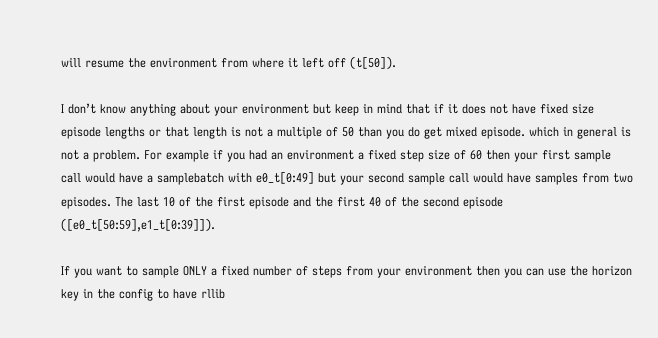will resume the environment from where it left off (t[50]).

I don’t know anything about your environment but keep in mind that if it does not have fixed size episode lengths or that length is not a multiple of 50 than you do get mixed episode. which in general is not a problem. For example if you had an environment a fixed step size of 60 then your first sample call would have a samplebatch with e0_t[0:49] but your second sample call would have samples from two episodes. The last 10 of the first episode and the first 40 of the second episode ([e0_t[50:59],e1_t[0:39]]).

If you want to sample ONLY a fixed number of steps from your environment then you can use the horizon key in the config to have rllib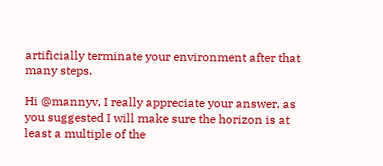artificially terminate your environment after that many steps.

Hi @mannyv, I really appreciate your answer, as you suggested I will make sure the horizon is at least a multiple of the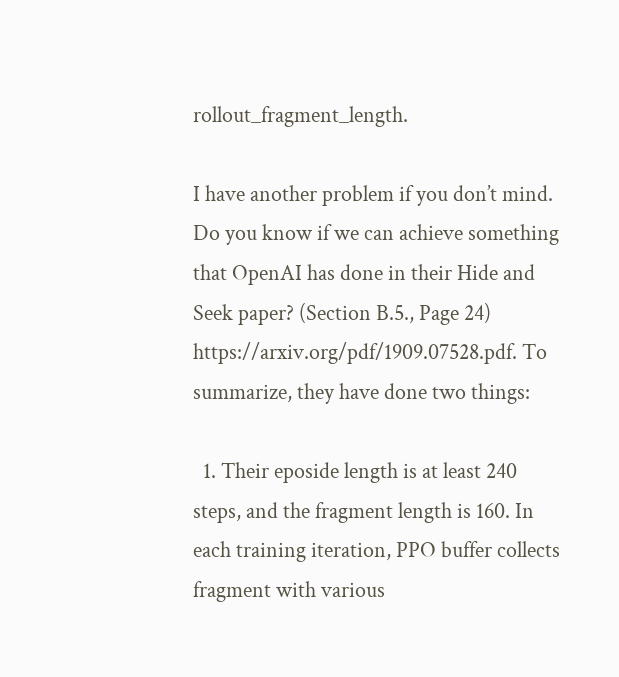rollout_fragment_length.

I have another problem if you don’t mind. Do you know if we can achieve something that OpenAI has done in their Hide and Seek paper? (Section B.5., Page 24) https://arxiv.org/pdf/1909.07528.pdf. To summarize, they have done two things:

  1. Their eposide length is at least 240 steps, and the fragment length is 160. In each training iteration, PPO buffer collects fragment with various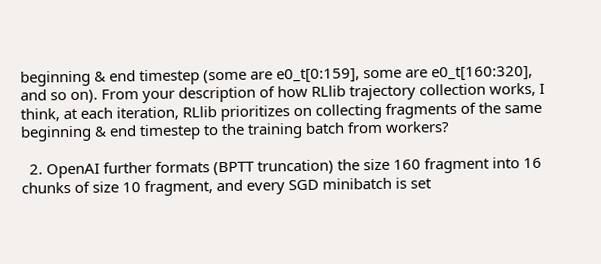beginning & end timestep (some are e0_t[0:159], some are e0_t[160:320], and so on). From your description of how RLlib trajectory collection works, I think, at each iteration, RLlib prioritizes on collecting fragments of the same beginning & end timestep to the training batch from workers?

  2. OpenAI further formats (BPTT truncation) the size 160 fragment into 16 chunks of size 10 fragment, and every SGD minibatch is set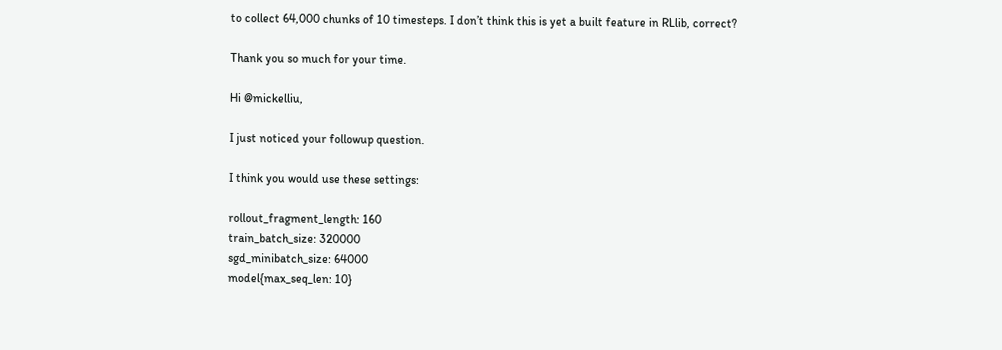to collect 64,000 chunks of 10 timesteps. I don’t think this is yet a built feature in RLlib, correct?

Thank you so much for your time.

Hi @mickelliu,

I just noticed your followup question.

I think you would use these settings:

rollout_fragment_length: 160
train_batch_size: 320000
sgd_minibatch_size: 64000
model{max_seq_len: 10}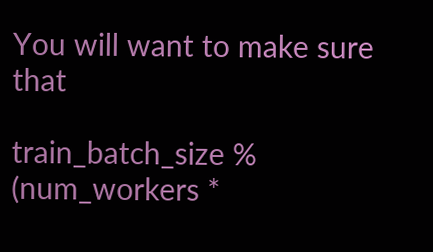You will want to make sure that

train_batch_size % (num_workers *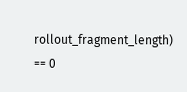rollout_fragment_length) == 0